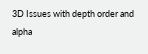3D Issues with depth order and alpha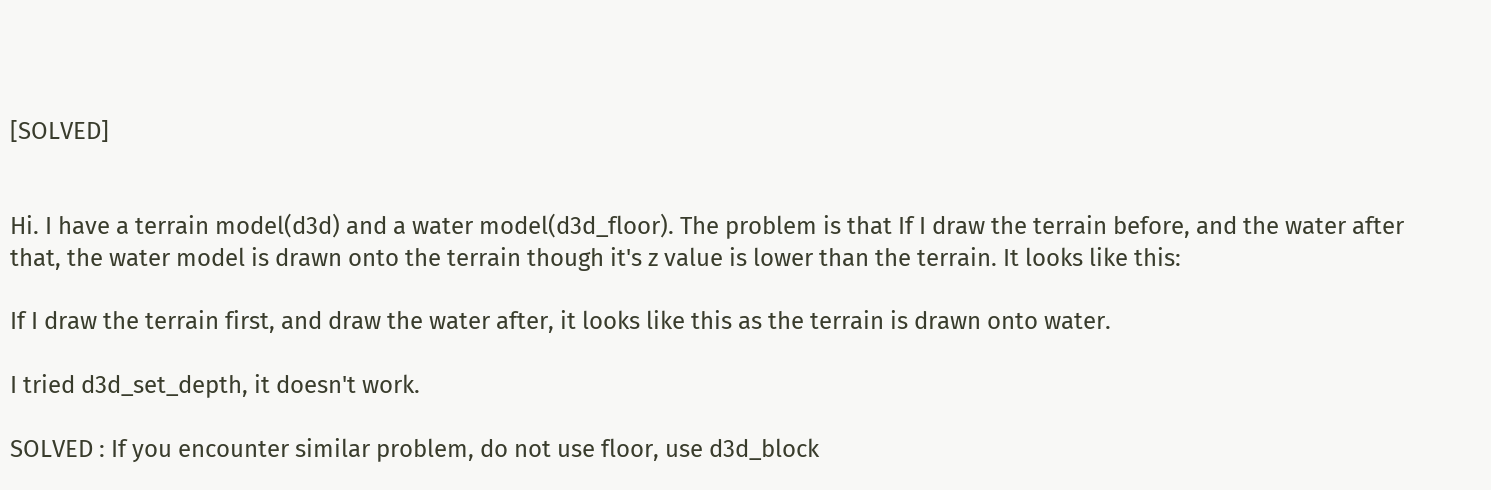[SOLVED]


Hi. I have a terrain model(d3d) and a water model(d3d_floor). The problem is that If I draw the terrain before, and the water after that, the water model is drawn onto the terrain though it's z value is lower than the terrain. It looks like this:

If I draw the terrain first, and draw the water after, it looks like this as the terrain is drawn onto water.

I tried d3d_set_depth, it doesn't work.

SOLVED : If you encounter similar problem, do not use floor, use d3d_block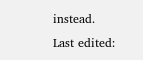instead.
Last edited: